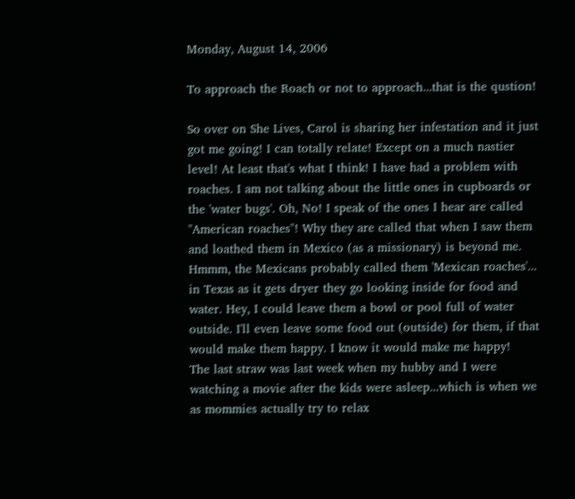Monday, August 14, 2006

To approach the Roach or not to approach...that is the qustion!

So over on She Lives, Carol is sharing her infestation and it just got me going! I can totally relate! Except on a much nastier level! At least that's what I think! I have had a problem with roaches. I am not talking about the little ones in cupboards or the 'water bugs'. Oh, No! I speak of the ones I hear are called "American roaches"! Why they are called that when I saw them and loathed them in Mexico (as a missionary) is beyond me. Hmmm, the Mexicans probably called them 'Mexican roaches'... in Texas as it gets dryer they go looking inside for food and water. Hey, I could leave them a bowl or pool full of water outside. I'll even leave some food out (outside) for them, if that would make them happy. I know it would make me happy!
The last straw was last week when my hubby and I were watching a movie after the kids were asleep...which is when we as mommies actually try to relax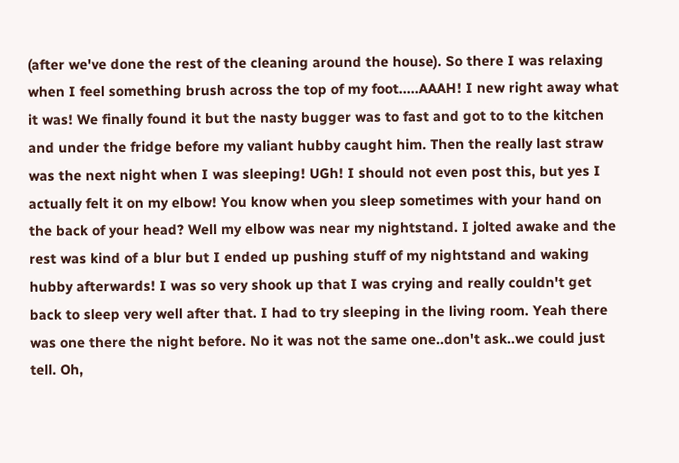(after we've done the rest of the cleaning around the house). So there I was relaxing when I feel something brush across the top of my foot.....AAAH! I new right away what it was! We finally found it but the nasty bugger was to fast and got to to the kitchen and under the fridge before my valiant hubby caught him. Then the really last straw was the next night when I was sleeping! UGh! I should not even post this, but yes I actually felt it on my elbow! You know when you sleep sometimes with your hand on the back of your head? Well my elbow was near my nightstand. I jolted awake and the rest was kind of a blur but I ended up pushing stuff of my nightstand and waking hubby afterwards! I was so very shook up that I was crying and really couldn't get back to sleep very well after that. I had to try sleeping in the living room. Yeah there was one there the night before. No it was not the same one..don't ask..we could just tell. Oh,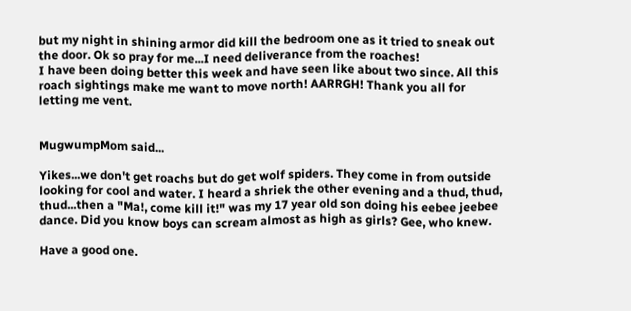but my night in shining armor did kill the bedroom one as it tried to sneak out the door. Ok so pray for me...I need deliverance from the roaches!
I have been doing better this week and have seen like about two since. All this roach sightings make me want to move north! AARRGH! Thank you all for letting me vent.


MugwumpMom said...

Yikes...we don't get roachs but do get wolf spiders. They come in from outside looking for cool and water. I heard a shriek the other evening and a thud, thud, thud...then a "Ma!, come kill it!" was my 17 year old son doing his eebee jeebee dance. Did you know boys can scream almost as high as girls? Gee, who knew.

Have a good one.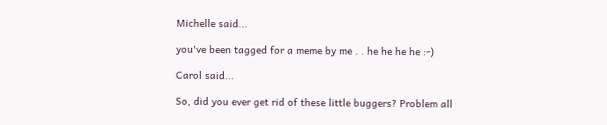Michelle said...

you've been tagged for a meme by me . . he he he he :-)

Carol said...

So, did you ever get rid of these little buggers? Problem all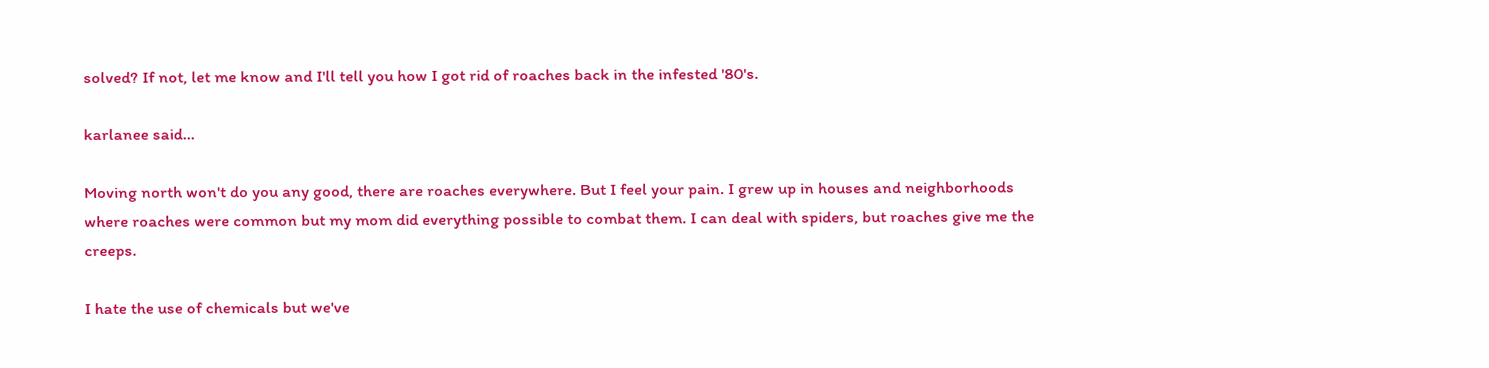solved? If not, let me know and I'll tell you how I got rid of roaches back in the infested '80's.

karlanee said...

Moving north won't do you any good, there are roaches everywhere. But I feel your pain. I grew up in houses and neighborhoods where roaches were common but my mom did everything possible to combat them. I can deal with spiders, but roaches give me the creeps.

I hate the use of chemicals but we've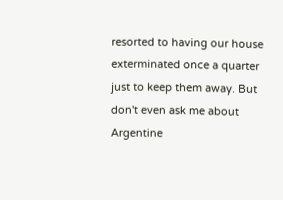resorted to having our house exterminated once a quarter just to keep them away. But don't even ask me about Argentine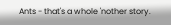Ants - that's a whole 'nother story.